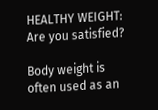HEALTHY WEIGHT: Are you satisfied?

Body weight is often used as an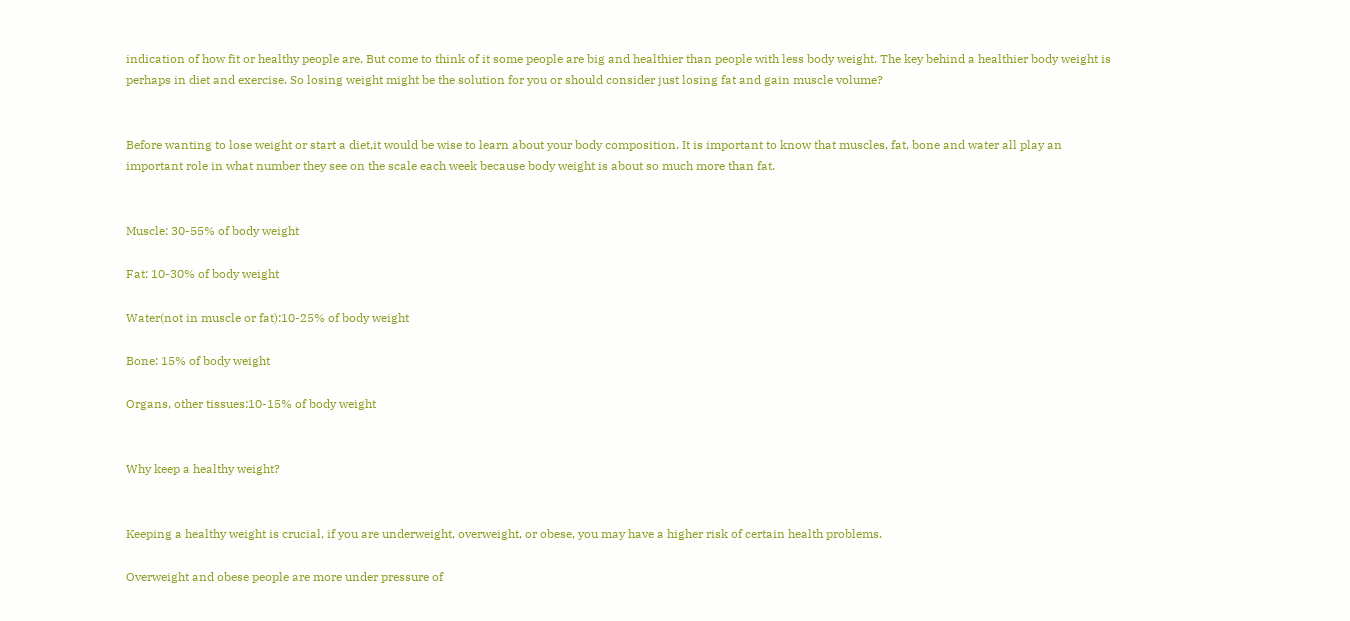indication of how fit or healthy people are. But come to think of it some people are big and healthier than people with less body weight. The key behind a healthier body weight is perhaps in diet and exercise. So losing weight might be the solution for you or should consider just losing fat and gain muscle volume?


Before wanting to lose weight or start a diet,it would be wise to learn about your body composition. It is important to know that muscles, fat, bone and water all play an important role in what number they see on the scale each week because body weight is about so much more than fat.


Muscle: 30-55% of body weight

Fat: 10-30% of body weight

Water(not in muscle or fat):10-25% of body weight

Bone: 15% of body weight

Organs, other tissues:10-15% of body weight


Why keep a healthy weight?


Keeping a healthy weight is crucial, if you are underweight, overweight, or obese, you may have a higher risk of certain health problems.

Overweight and obese people are more under pressure of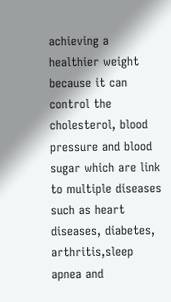achieving a healthier weight because it can  control the cholesterol, blood pressure and blood sugar which are link to multiple diseases such as heart diseases, diabetes, arthritis,sleep apnea and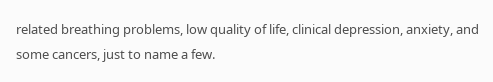related breathing problems, low quality of life, clinical depression, anxiety, and some cancers, just to name a few.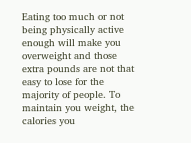Eating too much or not being physically active enough will make you overweight and those extra pounds are not that easy to lose for the majority of people. To maintain you weight, the calories you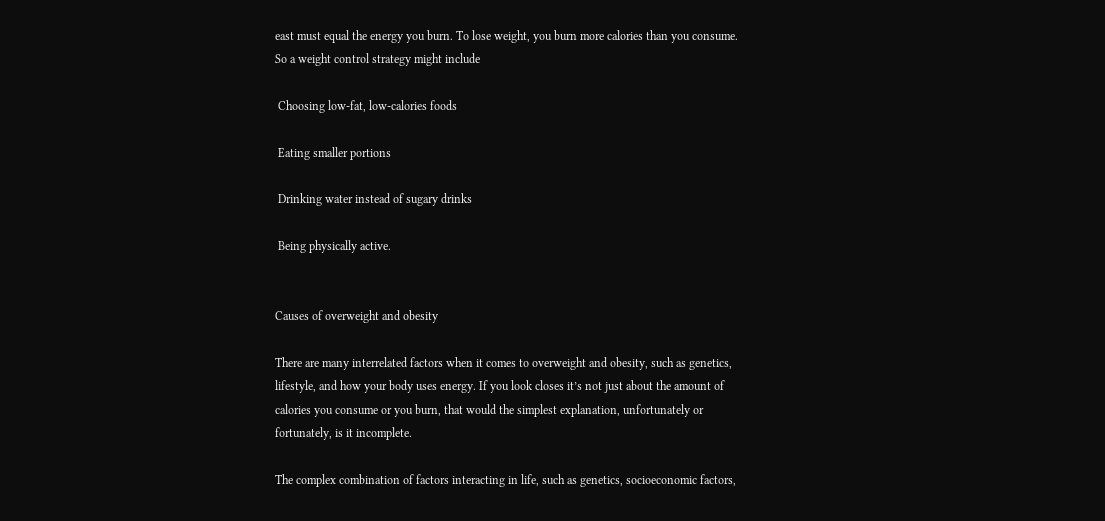east must equal the energy you burn. To lose weight, you burn more calories than you consume. So a weight control strategy might include

 Choosing low-fat, low-calories foods

 Eating smaller portions

 Drinking water instead of sugary drinks

 Being physically active.


Causes of overweight and obesity

There are many interrelated factors when it comes to overweight and obesity, such as genetics, lifestyle, and how your body uses energy. If you look closes it’s not just about the amount of calories you consume or you burn, that would the simplest explanation, unfortunately or fortunately, is it incomplete.

The complex combination of factors interacting in life, such as genetics, socioeconomic factors,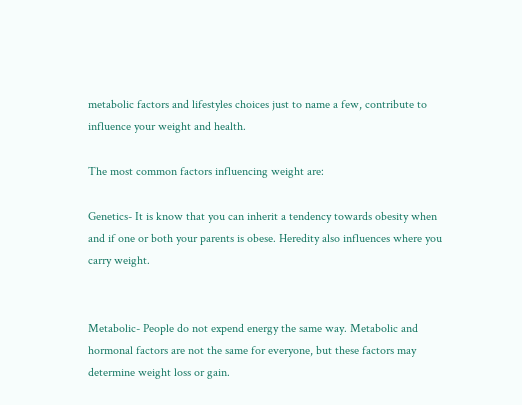metabolic factors and lifestyles choices just to name a few, contribute to influence your weight and health.

The most common factors influencing weight are:

Genetics- It is know that you can inherit a tendency towards obesity when and if one or both your parents is obese. Heredity also influences where you carry weight.


Metabolic- People do not expend energy the same way. Metabolic and hormonal factors are not the same for everyone, but these factors may determine weight loss or gain.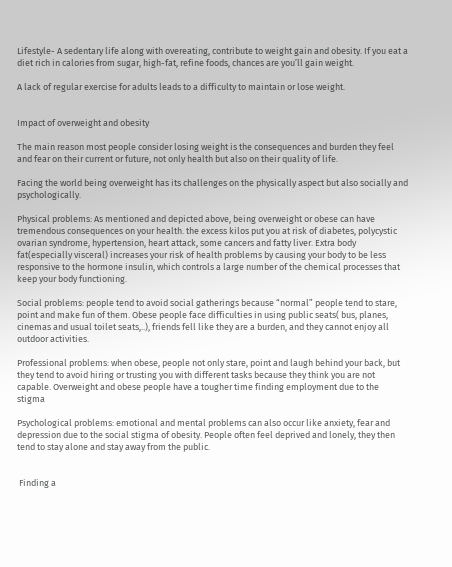Lifestyle- A sedentary life along with overeating, contribute to weight gain and obesity. If you eat a diet rich in calories from sugar, high-fat, refine foods, chances are you’ll gain weight.

A lack of regular exercise for adults leads to a difficulty to maintain or lose weight.


Impact of overweight and obesity

The main reason most people consider losing weight is the consequences and burden they feel and fear on their current or future, not only health but also on their quality of life.

Facing the world being overweight has its challenges on the physically aspect but also socially and psychologically.

Physical problems: As mentioned and depicted above, being overweight or obese can have tremendous consequences on your health. the excess kilos put you at risk of diabetes, polycystic ovarian syndrome, hypertension, heart attack, some cancers and fatty liver. Extra body fat(especially visceral) increases your risk of health problems by causing your body to be less responsive to the hormone insulin, which controls a large number of the chemical processes that keep your body functioning.

Social problems: people tend to avoid social gatherings because “normal” people tend to stare, point and make fun of them. Obese people face difficulties in using public seats( bus, planes, cinemas and usual toilet seats,..), friends fell like they are a burden, and they cannot enjoy all outdoor activities.

Professional problems: when obese, people not only stare, point and laugh behind your back, but they tend to avoid hiring or trusting you with different tasks because they think you are not capable. Overweight and obese people have a tougher time finding employment due to the stigma

Psychological problems: emotional and mental problems can also occur like anxiety, fear and depression due to the social stigma of obesity. People often feel deprived and lonely, they then tend to stay alone and stay away from the public.


 Finding a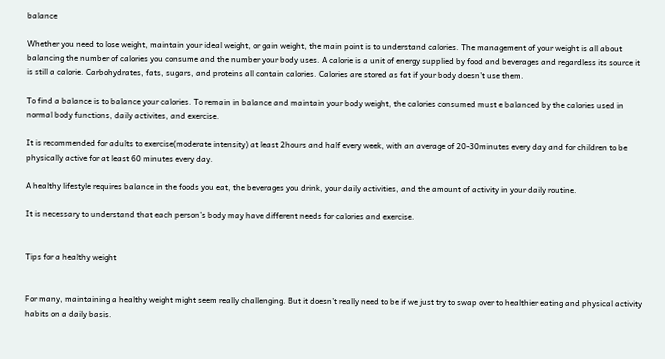balance

Whether you need to lose weight, maintain your ideal weight, or gain weight, the main point is to understand calories. The management of your weight is all about balancing the number of calories you consume and the number your body uses. A calorie is a unit of energy supplied by food and beverages and regardless its source it is still a calorie. Carbohydrates, fats, sugars, and proteins all contain calories. Calories are stored as fat if your body doesn’t use them.

To find a balance is to balance your calories. To remain in balance and maintain your body weight, the calories consumed must e balanced by the calories used in normal body functions, daily activites, and exercise.

It is recommended for adults to exercise(moderate intensity) at least 2hours and half every week, with an average of 20-30minutes every day and for children to be physically active for at least 60 minutes every day.

A healthy lifestyle requires balance in the foods you eat, the beverages you drink, your daily activities, and the amount of activity in your daily routine.

It is necessary to understand that each person’s body may have different needs for calories and exercise.


Tips for a healthy weight


For many, maintaining a healthy weight might seem really challenging. But it doesn’t really need to be if we just try to swap over to healthier eating and physical activity habits on a daily basis.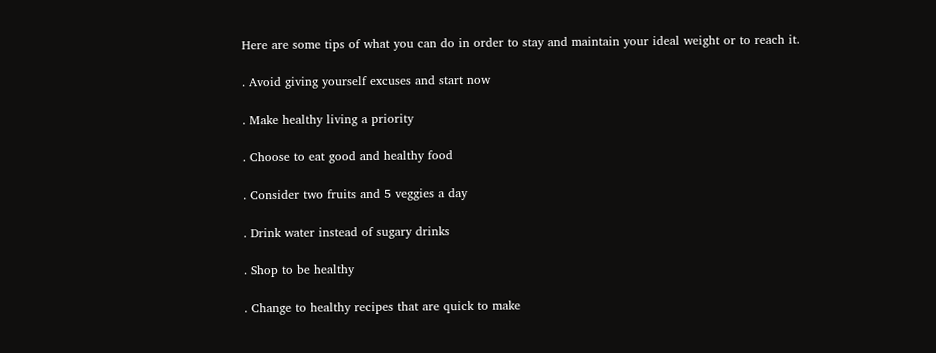Here are some tips of what you can do in order to stay and maintain your ideal weight or to reach it.

. Avoid giving yourself excuses and start now

. Make healthy living a priority

. Choose to eat good and healthy food

. Consider two fruits and 5 veggies a day

. Drink water instead of sugary drinks

. Shop to be healthy

. Change to healthy recipes that are quick to make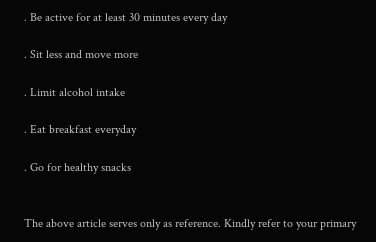. Be active for at least 30 minutes every day

. Sit less and move more

. Limit alcohol intake

. Eat breakfast everyday

. Go for healthy snacks


The above article serves only as reference. Kindly refer to your primary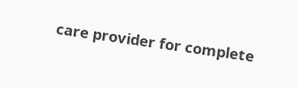care provider for complete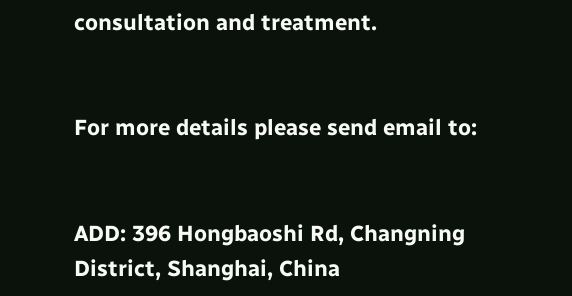consultation and treatment.


For more details please send email to:


ADD: 396 Hongbaoshi Rd, Changning District, Shanghai, China